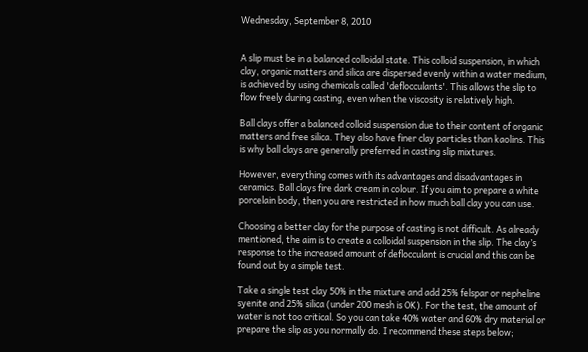Wednesday, September 8, 2010


A slip must be in a balanced colloidal state. This colloid suspension, in which clay, organic matters and silica are dispersed evenly within a water medium, is achieved by using chemicals called 'deflocculants'. This allows the slip to flow freely during casting, even when the viscosity is relatively high.

Ball clays offer a balanced colloid suspension due to their content of organic matters and free silica. They also have finer clay particles than kaolins. This is why ball clays are generally preferred in casting slip mixtures.

However, everything comes with its advantages and disadvantages in ceramics. Ball clays fire dark cream in colour. If you aim to prepare a white porcelain body, then you are restricted in how much ball clay you can use.

Choosing a better clay for the purpose of casting is not difficult. As already mentioned, the aim is to create a colloidal suspension in the slip. The clay’s response to the increased amount of deflocculant is crucial and this can be found out by a simple test.

Take a single test clay 50% in the mixture and add 25% felspar or nepheline syenite and 25% silica (under 200 mesh is OK). For the test, the amount of water is not too critical. So you can take 40% water and 60% dry material or prepare the slip as you normally do. I recommend these steps below;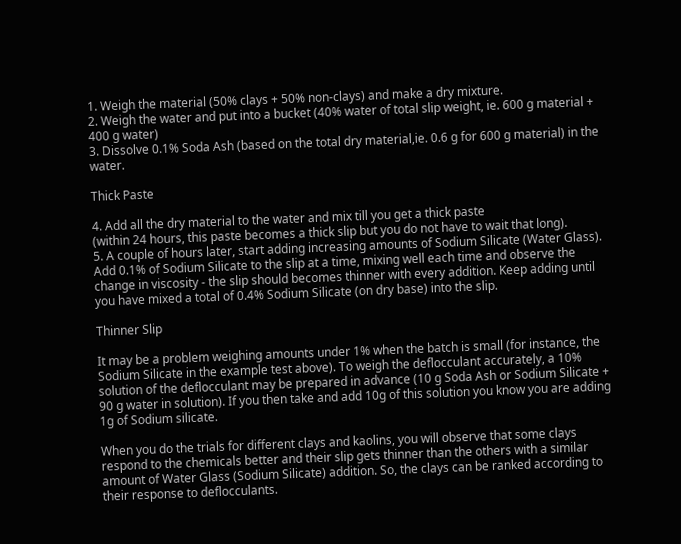1. Weigh the material (50% clays + 50% non-clays) and make a dry mixture.
2. Weigh the water and put into a bucket (40% water of total slip weight, ie. 600 g material + 400 g water)
3. Dissolve 0.1% Soda Ash (based on the total dry material,ie. 0.6 g for 600 g material) in the water.

Thick Paste

4. Add all the dry material to the water and mix till you get a thick paste
(within 24 hours, this paste becomes a thick slip but you do not have to wait that long).
5. A couple of hours later, start adding increasing amounts of Sodium Silicate (Water Glass). Add 0.1% of Sodium Silicate to the slip at a time, mixing well each time and observe the change in viscosity - the slip should becomes thinner with every addition. Keep adding until you have mixed a total of 0.4% Sodium Silicate (on dry base) into the slip.

Thinner Slip

It may be a problem weighing amounts under 1% when the batch is small (for instance, the Sodium Silicate in the example test above). To weigh the deflocculant accurately, a 10% solution of the deflocculant may be prepared in advance (10 g Soda Ash or Sodium Silicate + 90 g water in solution). If you then take and add 10g of this solution you know you are adding 1g of Sodium silicate.

When you do the trials for different clays and kaolins, you will observe that some clays respond to the chemicals better and their slip gets thinner than the others with a similar amount of Water Glass (Sodium Silicate) addition. So, the clays can be ranked according to their response to deflocculants.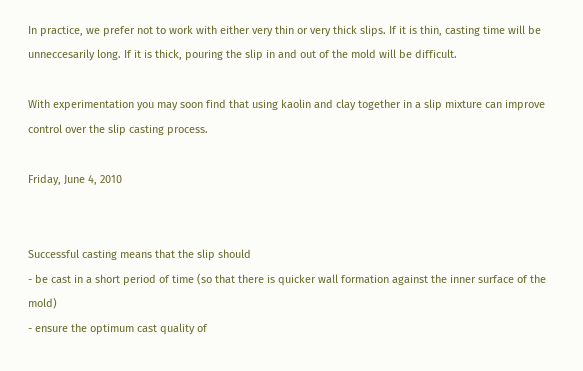In practice, we prefer not to work with either very thin or very thick slips. If it is thin, casting time will be unneccesarily long. If it is thick, pouring the slip in and out of the mold will be difficult.

With experimentation you may soon find that using kaolin and clay together in a slip mixture can improve control over the slip casting process.

Friday, June 4, 2010


Successful casting means that the slip should
- be cast in a short period of time (so that there is quicker wall formation against the inner surface of the mold)
- ensure the optimum cast quality of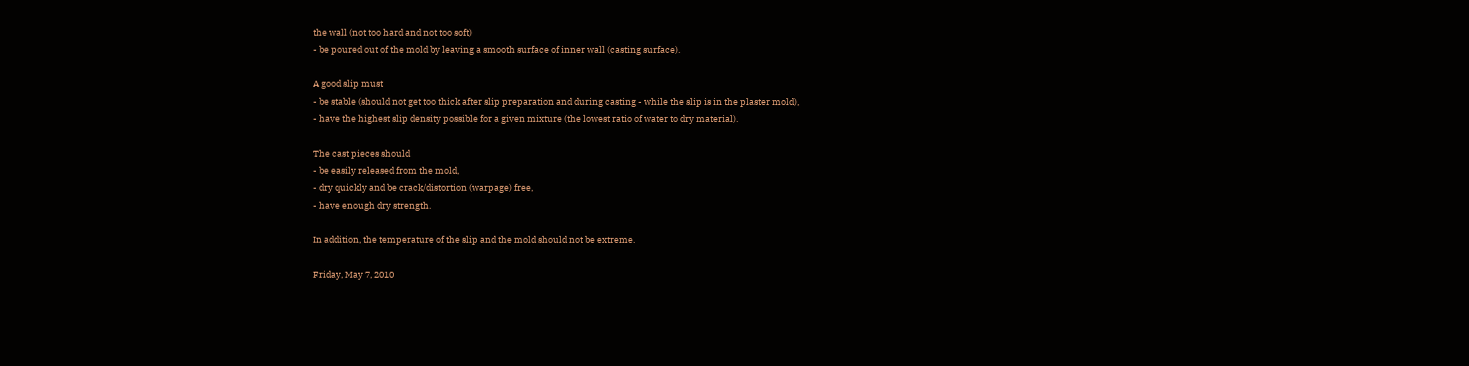the wall (not too hard and not too soft)
- be poured out of the mold by leaving a smooth surface of inner wall (casting surface).

A good slip must
- be stable (should not get too thick after slip preparation and during casting - while the slip is in the plaster mold),
- have the highest slip density possible for a given mixture (the lowest ratio of water to dry material).

The cast pieces should
- be easily released from the mold,
- dry quickly and be crack/distortion (warpage) free,
- have enough dry strength.

In addition, the temperature of the slip and the mold should not be extreme.

Friday, May 7, 2010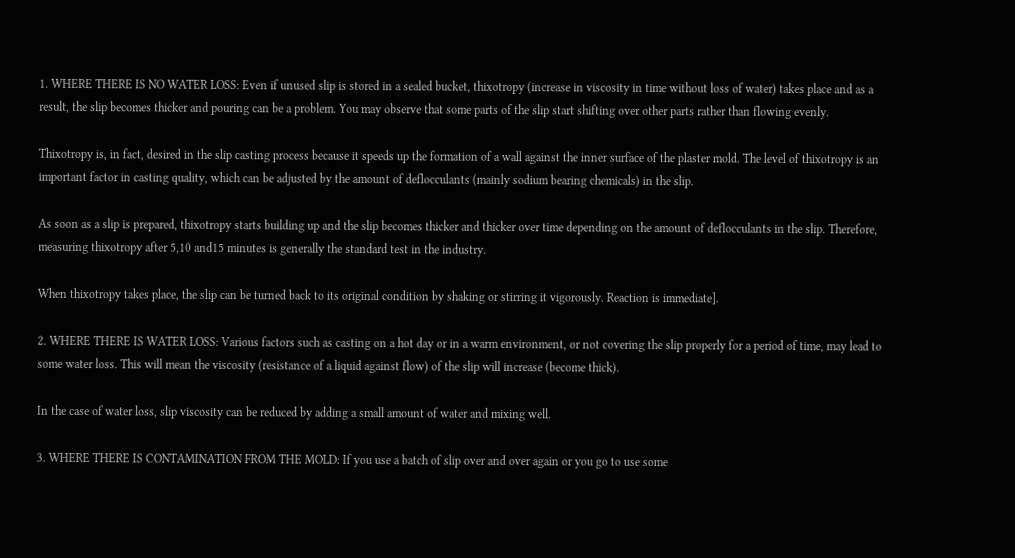1. WHERE THERE IS NO WATER LOSS: Even if unused slip is stored in a sealed bucket, thixotropy (increase in viscosity in time without loss of water) takes place and as a result, the slip becomes thicker and pouring can be a problem. You may observe that some parts of the slip start shifting over other parts rather than flowing evenly.

Thixotropy is, in fact, desired in the slip casting process because it speeds up the formation of a wall against the inner surface of the plaster mold. The level of thixotropy is an important factor in casting quality, which can be adjusted by the amount of deflocculants (mainly sodium bearing chemicals) in the slip.

As soon as a slip is prepared, thixotropy starts building up and the slip becomes thicker and thicker over time depending on the amount of deflocculants in the slip. Therefore, measuring thixotropy after 5,10 and15 minutes is generally the standard test in the industry.

When thixotropy takes place, the slip can be turned back to its original condition by shaking or stirring it vigorously. Reaction is immediate].

2. WHERE THERE IS WATER LOSS: Various factors such as casting on a hot day or in a warm environment, or not covering the slip properly for a period of time, may lead to some water loss. This will mean the viscosity (resistance of a liquid against flow) of the slip will increase (become thick).

In the case of water loss, slip viscosity can be reduced by adding a small amount of water and mixing well.

3. WHERE THERE IS CONTAMINATION FROM THE MOLD: If you use a batch of slip over and over again or you go to use some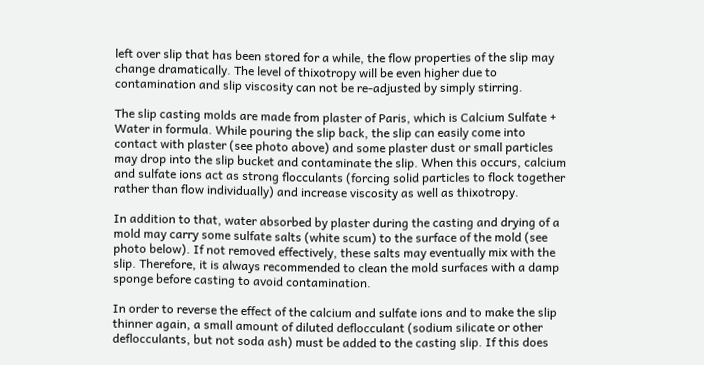left over slip that has been stored for a while, the flow properties of the slip may change dramatically. The level of thixotropy will be even higher due to contamination and slip viscosity can not be re-adjusted by simply stirring.

The slip casting molds are made from plaster of Paris, which is Calcium Sulfate + Water in formula. While pouring the slip back, the slip can easily come into contact with plaster (see photo above) and some plaster dust or small particles may drop into the slip bucket and contaminate the slip. When this occurs, calcium and sulfate ions act as strong flocculants (forcing solid particles to flock together rather than flow individually) and increase viscosity as well as thixotropy.

In addition to that, water absorbed by plaster during the casting and drying of a mold may carry some sulfate salts (white scum) to the surface of the mold (see photo below). If not removed effectively, these salts may eventually mix with the slip. Therefore, it is always recommended to clean the mold surfaces with a damp sponge before casting to avoid contamination.

In order to reverse the effect of the calcium and sulfate ions and to make the slip thinner again, a small amount of diluted deflocculant (sodium silicate or other deflocculants, but not soda ash) must be added to the casting slip. If this does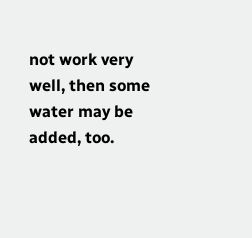not work very well, then some water may be added, too.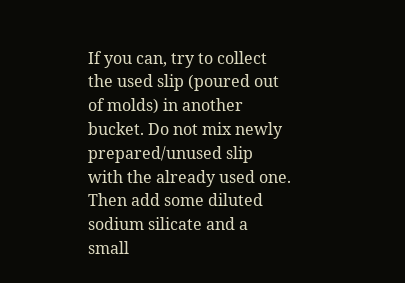If you can, try to collect the used slip (poured out of molds) in another bucket. Do not mix newly prepared/unused slip with the already used one. Then add some diluted sodium silicate and a small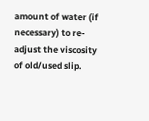amount of water (if necessary) to re-adjust the viscosity of old/used slip.